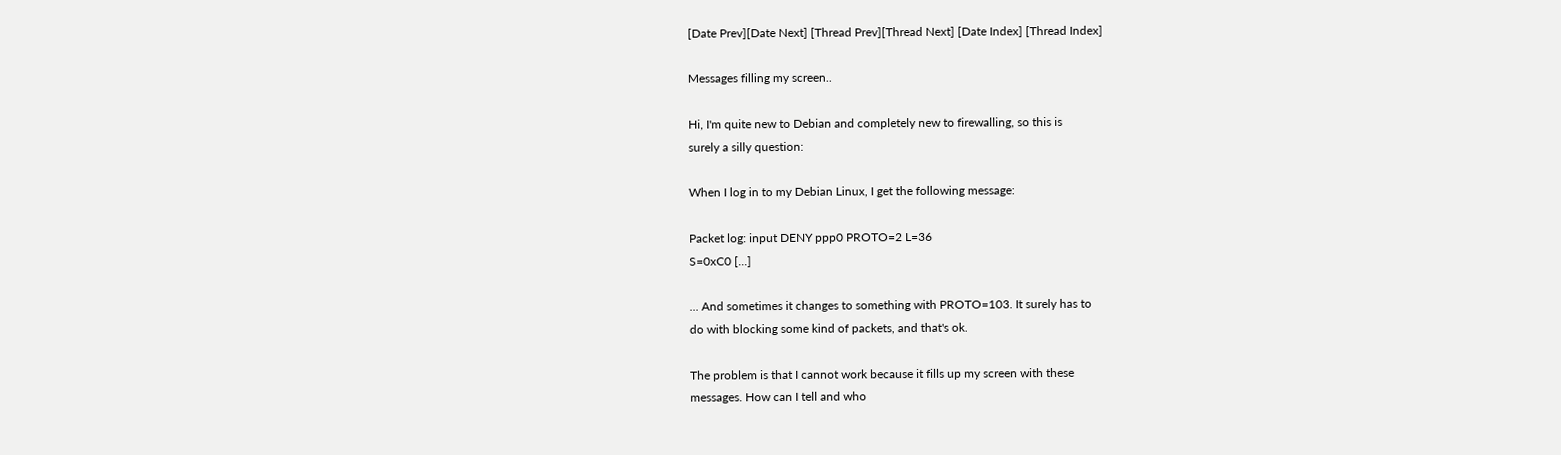[Date Prev][Date Next] [Thread Prev][Thread Next] [Date Index] [Thread Index]

Messages filling my screen..

Hi, I'm quite new to Debian and completely new to firewalling, so this is
surely a silly question:

When I log in to my Debian Linux, I get the following message:

Packet log: input DENY ppp0 PROTO=2 L=36
S=0xC0 [...]

... And sometimes it changes to something with PROTO=103. It surely has to
do with blocking some kind of packets, and that's ok.

The problem is that I cannot work because it fills up my screen with these
messages. How can I tell and who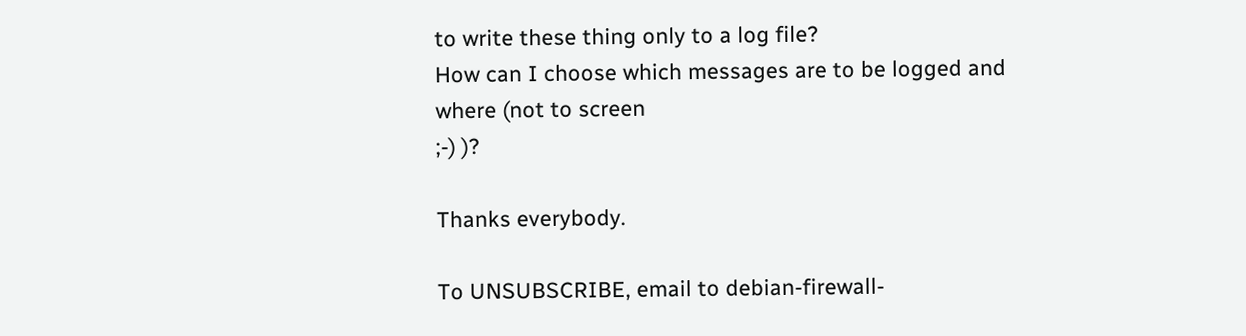to write these thing only to a log file?
How can I choose which messages are to be logged and where (not to screen
;-) )?

Thanks everybody.

To UNSUBSCRIBE, email to debian-firewall-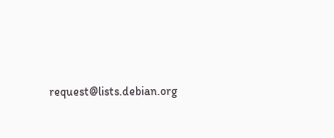request@lists.debian.org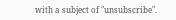with a subject of "unsubscribe".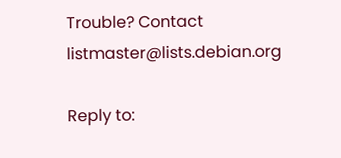Trouble? Contact listmaster@lists.debian.org

Reply to: